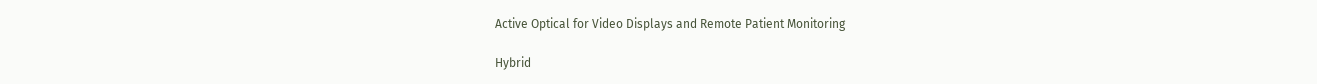Active Optical for Video Displays and Remote Patient Monitoring

Hybrid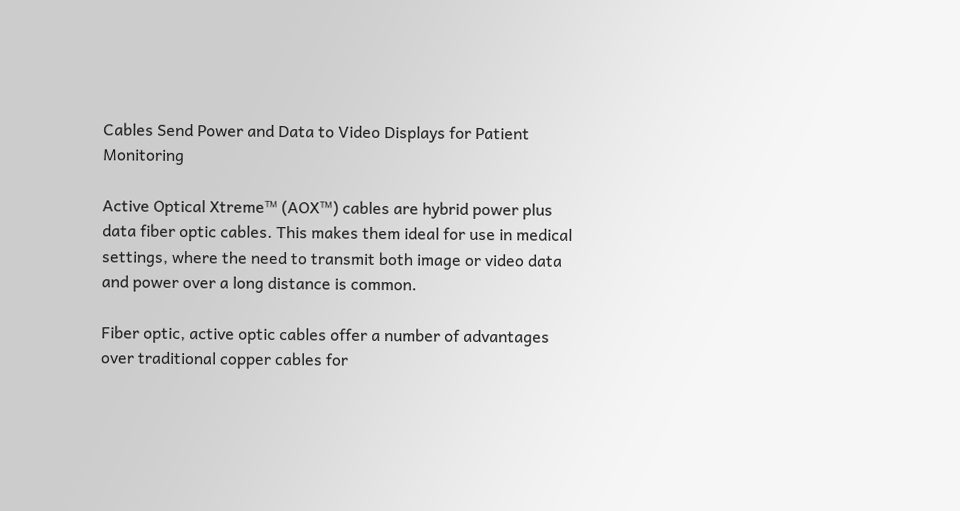Cables Send Power and Data to Video Displays for Patient Monitoring

Active Optical Xtreme™ (AOX™) cables are hybrid power plus data fiber optic cables. This makes them ideal for use in medical settings, where the need to transmit both image or video data and power over a long distance is common.

Fiber optic, active optic cables offer a number of advantages over traditional copper cables for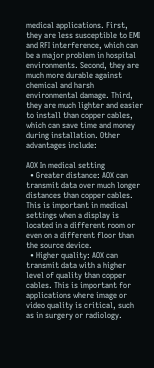medical applications. First, they are less susceptible to EMI and RFI interference, which can be a major problem in hospital environments. Second, they are much more durable against chemical and harsh environmental damage. Third, they are much lighter and easier to install than copper cables, which can save time and money during installation. Other advantages include:

AOX In medical setting
  • Greater distance: AOX can transmit data over much longer distances than copper cables. This is important in medical settings when a display is located in a different room or even on a different floor than the source device.
  • Higher quality: AOX can transmit data with a higher level of quality than copper cables. This is important for applications where image or video quality is critical, such as in surgery or radiology.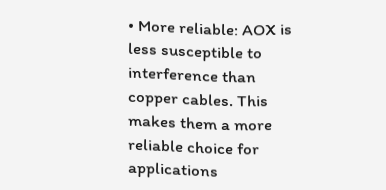• More reliable: AOX is less susceptible to interference than copper cables. This makes them a more reliable choice for applications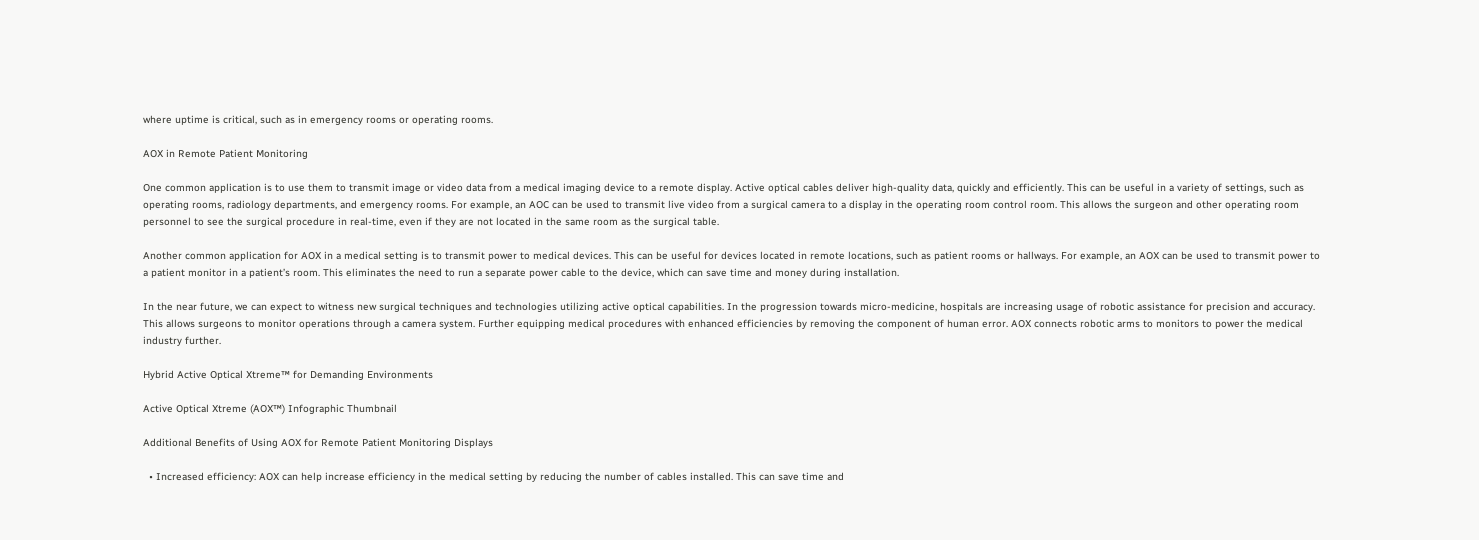where uptime is critical, such as in emergency rooms or operating rooms.

AOX in Remote Patient Monitoring

One common application is to use them to transmit image or video data from a medical imaging device to a remote display. Active optical cables deliver high-quality data, quickly and efficiently. This can be useful in a variety of settings, such as operating rooms, radiology departments, and emergency rooms. For example, an AOC can be used to transmit live video from a surgical camera to a display in the operating room control room. This allows the surgeon and other operating room personnel to see the surgical procedure in real-time, even if they are not located in the same room as the surgical table.

Another common application for AOX in a medical setting is to transmit power to medical devices. This can be useful for devices located in remote locations, such as patient rooms or hallways. For example, an AOX can be used to transmit power to a patient monitor in a patient’s room. This eliminates the need to run a separate power cable to the device, which can save time and money during installation.

In the near future, we can expect to witness new surgical techniques and technologies utilizing active optical capabilities. In the progression towards micro-medicine, hospitals are increasing usage of robotic assistance for precision and accuracy. This allows surgeons to monitor operations through a camera system. Further equipping medical procedures with enhanced efficiencies by removing the component of human error. AOX connects robotic arms to monitors to power the medical industry further.

Hybrid Active Optical Xtreme™ for Demanding Environments

Active Optical Xtreme (AOX™) Infographic Thumbnail

Additional Benefits of Using AOX for Remote Patient Monitoring Displays

  • Increased efficiency: AOX can help increase efficiency in the medical setting by reducing the number of cables installed. This can save time and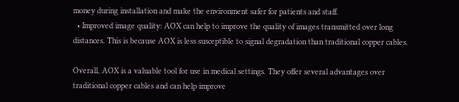money during installation and make the environment safer for patients and staff.
  • Improved image quality: AOX can help to improve the quality of images transmitted over long distances. This is because AOX is less susceptible to signal degradation than traditional copper cables.

Overall, AOX is a valuable tool for use in medical settings. They offer several advantages over traditional copper cables and can help improve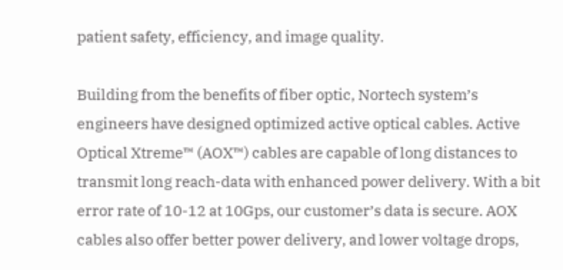patient safety, efficiency, and image quality.

Building from the benefits of fiber optic, Nortech system’s engineers have designed optimized active optical cables. Active Optical Xtreme™ (AOX™) cables are capable of long distances to transmit long reach-data with enhanced power delivery. With a bit error rate of 10-12 at 10Gps, our customer’s data is secure. AOX cables also offer better power delivery, and lower voltage drops,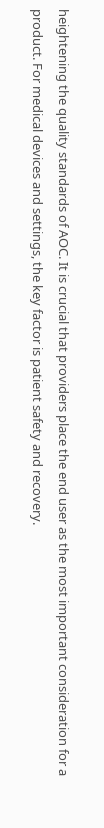heightening the quality standards of AOC. It is crucial that providers place the end user as the most important consideration for a product. For medical devices and settings, the key factor is patient safety and recovery.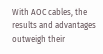With AOC cables, the results and advantages outweigh their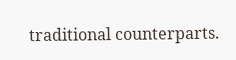traditional counterparts.